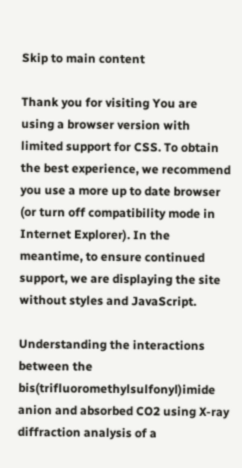Skip to main content

Thank you for visiting You are using a browser version with limited support for CSS. To obtain the best experience, we recommend you use a more up to date browser (or turn off compatibility mode in Internet Explorer). In the meantime, to ensure continued support, we are displaying the site without styles and JavaScript.

Understanding the interactions between the bis(trifluoromethylsulfonyl)imide anion and absorbed CO2 using X-ray diffraction analysis of a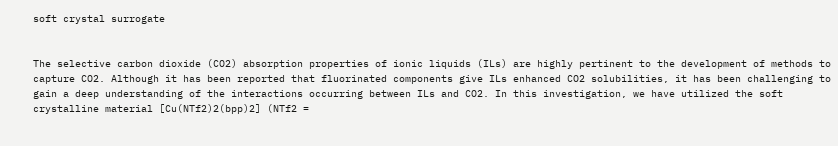soft crystal surrogate


The selective carbon dioxide (CO2) absorption properties of ionic liquids (ILs) are highly pertinent to the development of methods to capture CO2. Although it has been reported that fluorinated components give ILs enhanced CO2 solubilities, it has been challenging to gain a deep understanding of the interactions occurring between ILs and CO2. In this investigation, we have utilized the soft crystalline material [Cu(NTf2)2(bpp)2] (NTf2 =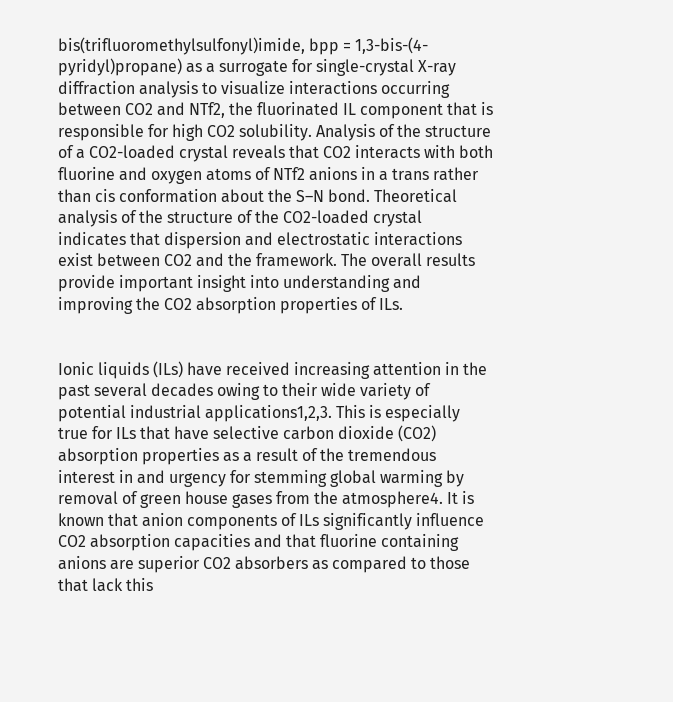bis(trifluoromethylsulfonyl)imide, bpp = 1,3-bis-(4-pyridyl)propane) as a surrogate for single-crystal X-ray diffraction analysis to visualize interactions occurring between CO2 and NTf2, the fluorinated IL component that is responsible for high CO2 solubility. Analysis of the structure of a CO2-loaded crystal reveals that CO2 interacts with both fluorine and oxygen atoms of NTf2 anions in a trans rather than cis conformation about the S–N bond. Theoretical analysis of the structure of the CO2-loaded crystal indicates that dispersion and electrostatic interactions exist between CO2 and the framework. The overall results provide important insight into understanding and improving the CO2 absorption properties of ILs.


Ionic liquids (ILs) have received increasing attention in the past several decades owing to their wide variety of potential industrial applications1,2,3. This is especially true for ILs that have selective carbon dioxide (CO2) absorption properties as a result of the tremendous interest in and urgency for stemming global warming by removal of green house gases from the atmosphere4. It is known that anion components of ILs significantly influence CO2 absorption capacities and that fluorine containing anions are superior CO2 absorbers as compared to those that lack this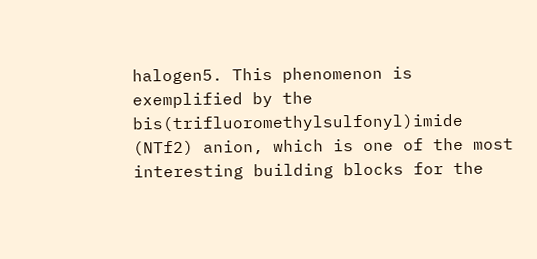halogen5. This phenomenon is exemplified by the bis(trifluoromethylsulfonyl)imide (NTf2) anion, which is one of the most interesting building blocks for the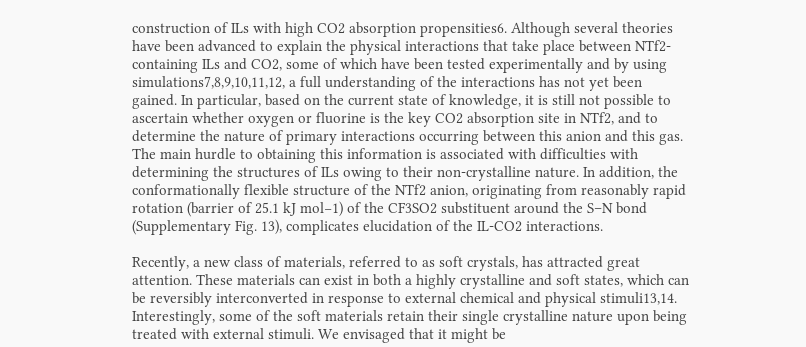construction of ILs with high CO2 absorption propensities6. Although several theories have been advanced to explain the physical interactions that take place between NTf2-containing ILs and CO2, some of which have been tested experimentally and by using simulations7,8,9,10,11,12, a full understanding of the interactions has not yet been gained. In particular, based on the current state of knowledge, it is still not possible to ascertain whether oxygen or fluorine is the key CO2 absorption site in NTf2, and to determine the nature of primary interactions occurring between this anion and this gas. The main hurdle to obtaining this information is associated with difficulties with determining the structures of ILs owing to their non-crystalline nature. In addition, the conformationally flexible structure of the NTf2 anion, originating from reasonably rapid rotation (barrier of 25.1 kJ mol−1) of the CF3SO2 substituent around the S–N bond (Supplementary Fig. 13), complicates elucidation of the IL-CO2 interactions.

Recently, a new class of materials, referred to as soft crystals, has attracted great attention. These materials can exist in both a highly crystalline and soft states, which can be reversibly interconverted in response to external chemical and physical stimuli13,14. Interestingly, some of the soft materials retain their single crystalline nature upon being treated with external stimuli. We envisaged that it might be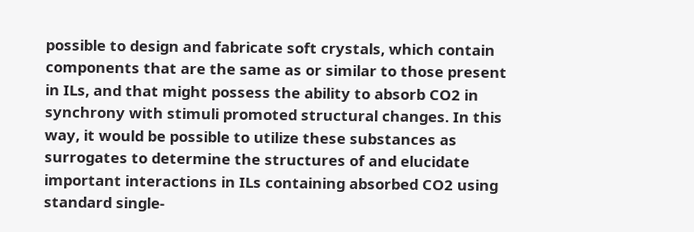possible to design and fabricate soft crystals, which contain components that are the same as or similar to those present in ILs, and that might possess the ability to absorb CO2 in synchrony with stimuli promoted structural changes. In this way, it would be possible to utilize these substances as surrogates to determine the structures of and elucidate important interactions in ILs containing absorbed CO2 using standard single-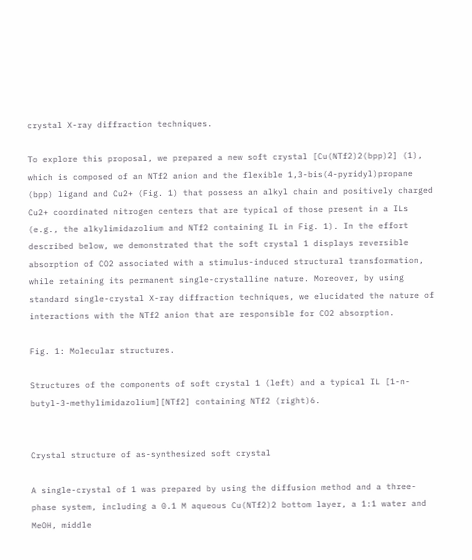crystal X-ray diffraction techniques.

To explore this proposal, we prepared a new soft crystal [Cu(NTf2)2(bpp)2] (1), which is composed of an NTf2 anion and the flexible 1,3-bis(4-pyridyl)propane (bpp) ligand and Cu2+ (Fig. 1) that possess an alkyl chain and positively charged Cu2+ coordinated nitrogen centers that are typical of those present in a ILs (e.g., the alkylimidazolium and NTf2 containing IL in Fig. 1). In the effort described below, we demonstrated that the soft crystal 1 displays reversible absorption of CO2 associated with a stimulus-induced structural transformation, while retaining its permanent single-crystalline nature. Moreover, by using standard single-crystal X-ray diffraction techniques, we elucidated the nature of interactions with the NTf2 anion that are responsible for CO2 absorption.

Fig. 1: Molecular structures.

Structures of the components of soft crystal 1 (left) and a typical IL [1-n-butyl-3-methylimidazolium][NTf2] containing NTf2 (right)6.


Crystal structure of as-synthesized soft crystal

A single-crystal of 1 was prepared by using the diffusion method and a three-phase system, including a 0.1 M aqueous Cu(NTf2)2 bottom layer, a 1:1 water and MeOH, middle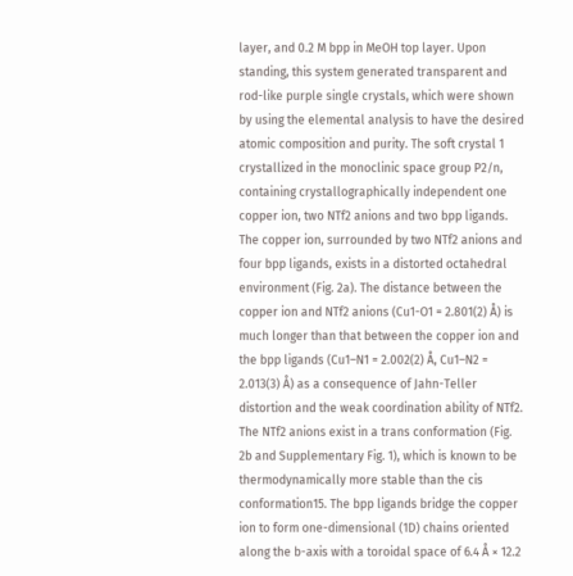layer, and 0.2 M bpp in MeOH top layer. Upon standing, this system generated transparent and rod-like purple single crystals, which were shown by using the elemental analysis to have the desired atomic composition and purity. The soft crystal 1 crystallized in the monoclinic space group P2/n, containing crystallographically independent one copper ion, two NTf2 anions and two bpp ligands. The copper ion, surrounded by two NTf2 anions and four bpp ligands, exists in a distorted octahedral environment (Fig. 2a). The distance between the copper ion and NTf2 anions (Cu1-O1 = 2.801(2) Å) is much longer than that between the copper ion and the bpp ligands (Cu1–N1 = 2.002(2) Å, Cu1–N2 = 2.013(3) Å) as a consequence of Jahn-Teller distortion and the weak coordination ability of NTf2. The NTf2 anions exist in a trans conformation (Fig. 2b and Supplementary Fig. 1), which is known to be thermodynamically more stable than the cis conformation15. The bpp ligands bridge the copper ion to form one-dimensional (1D) chains oriented along the b-axis with a toroidal space of 6.4 Å × 12.2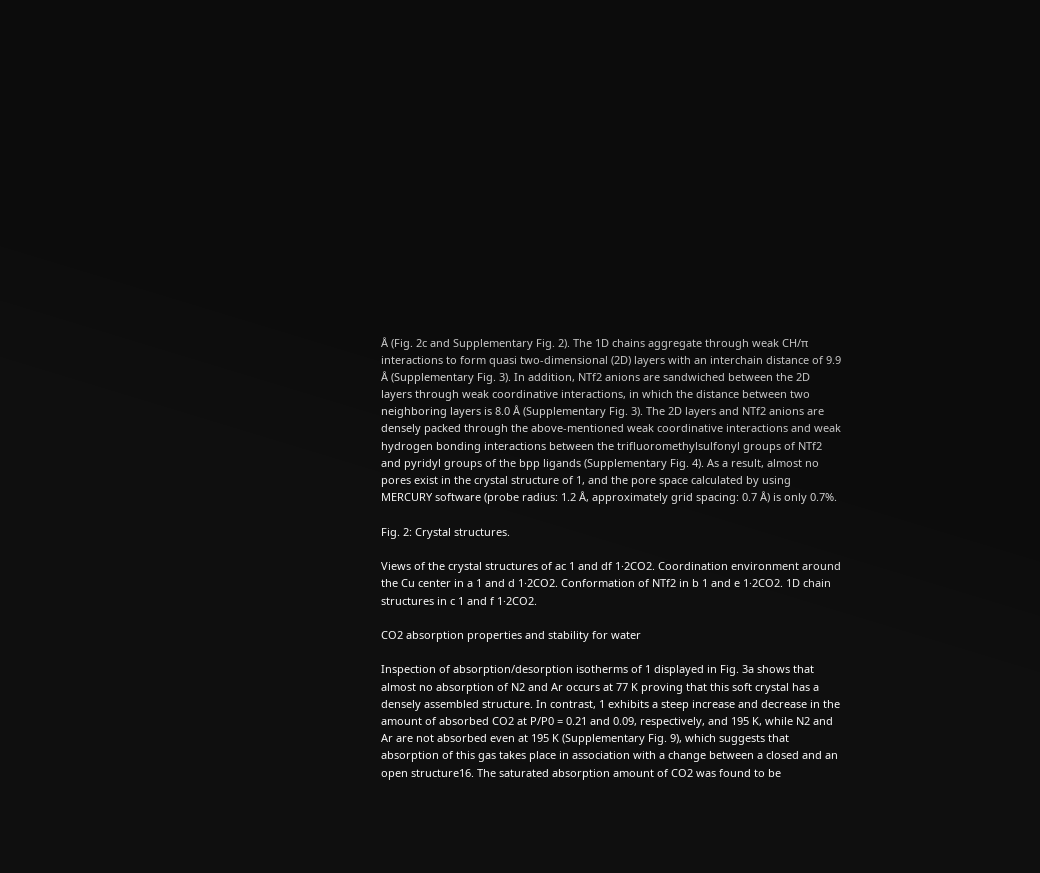Å (Fig. 2c and Supplementary Fig. 2). The 1D chains aggregate through weak CH/π interactions to form quasi two-dimensional (2D) layers with an interchain distance of 9.9 Å (Supplementary Fig. 3). In addition, NTf2 anions are sandwiched between the 2D layers through weak coordinative interactions, in which the distance between two neighboring layers is 8.0 Å (Supplementary Fig. 3). The 2D layers and NTf2 anions are densely packed through the above-mentioned weak coordinative interactions and weak hydrogen bonding interactions between the trifluoromethylsulfonyl groups of NTf2 and pyridyl groups of the bpp ligands (Supplementary Fig. 4). As a result, almost no pores exist in the crystal structure of 1, and the pore space calculated by using MERCURY software (probe radius: 1.2 Å, approximately grid spacing: 0.7 Å) is only 0.7%.

Fig. 2: Crystal structures.

Views of the crystal structures of ac 1 and df 1·2CO2. Coordination environment around the Cu center in a 1 and d 1·2CO2. Conformation of NTf2 in b 1 and e 1·2CO2. 1D chain structures in c 1 and f 1·2CO2.

CO2 absorption properties and stability for water

Inspection of absorption/desorption isotherms of 1 displayed in Fig. 3a shows that almost no absorption of N2 and Ar occurs at 77 K proving that this soft crystal has a densely assembled structure. In contrast, 1 exhibits a steep increase and decrease in the amount of absorbed CO2 at P/P0 = 0.21 and 0.09, respectively, and 195 K, while N2 and Ar are not absorbed even at 195 K (Supplementary Fig. 9), which suggests that absorption of this gas takes place in association with a change between a closed and an open structure16. The saturated absorption amount of CO2 was found to be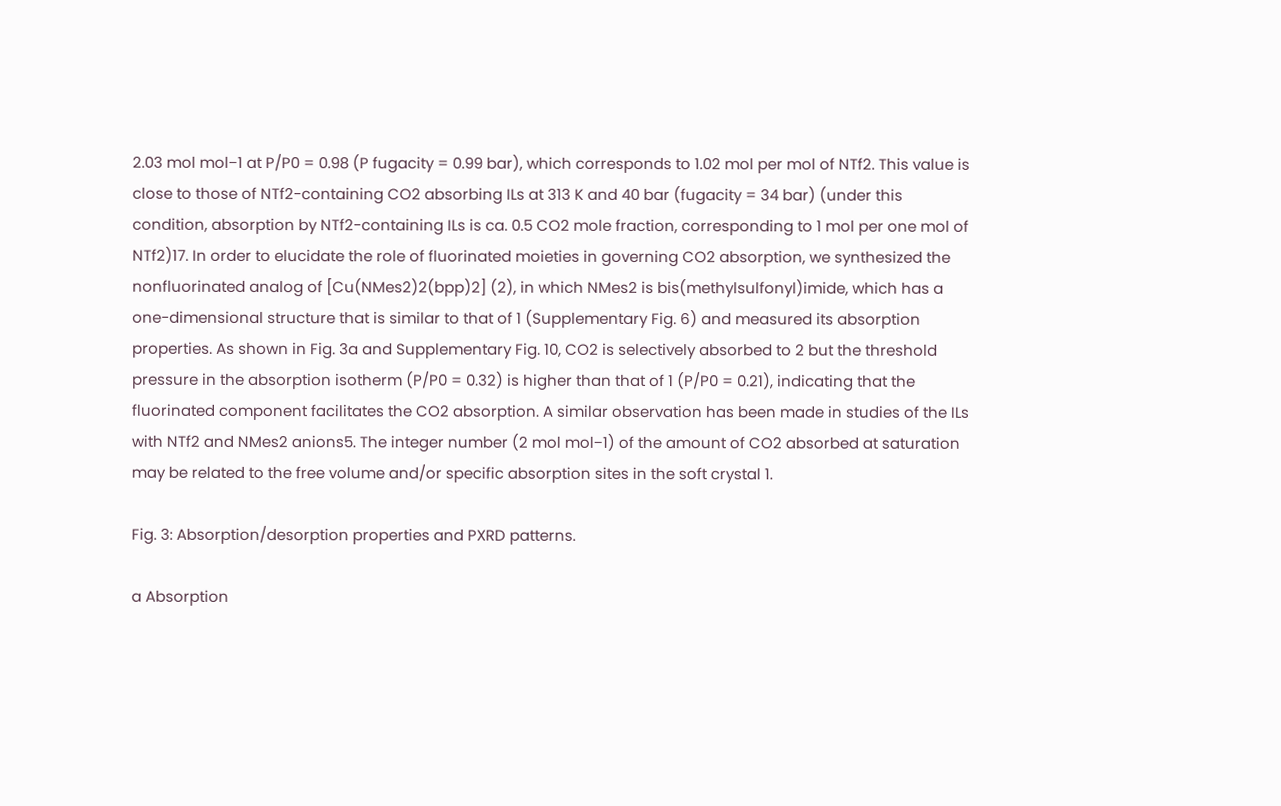2.03 mol mol−1 at P/P0 = 0.98 (P fugacity = 0.99 bar), which corresponds to 1.02 mol per mol of NTf2. This value is close to those of NTf2-containing CO2 absorbing ILs at 313 K and 40 bar (fugacity = 34 bar) (under this condition, absorption by NTf2-containing ILs is ca. 0.5 CO2 mole fraction, corresponding to 1 mol per one mol of NTf2)17. In order to elucidate the role of fluorinated moieties in governing CO2 absorption, we synthesized the nonfluorinated analog of [Cu(NMes2)2(bpp)2] (2), in which NMes2 is bis(methylsulfonyl)imide, which has a one-dimensional structure that is similar to that of 1 (Supplementary Fig. 6) and measured its absorption properties. As shown in Fig. 3a and Supplementary Fig. 10, CO2 is selectively absorbed to 2 but the threshold pressure in the absorption isotherm (P/P0 = 0.32) is higher than that of 1 (P/P0 = 0.21), indicating that the fluorinated component facilitates the CO2 absorption. A similar observation has been made in studies of the ILs with NTf2 and NMes2 anions5. The integer number (2 mol mol−1) of the amount of CO2 absorbed at saturation may be related to the free volume and/or specific absorption sites in the soft crystal 1.

Fig. 3: Absorption/desorption properties and PXRD patterns.

a Absorption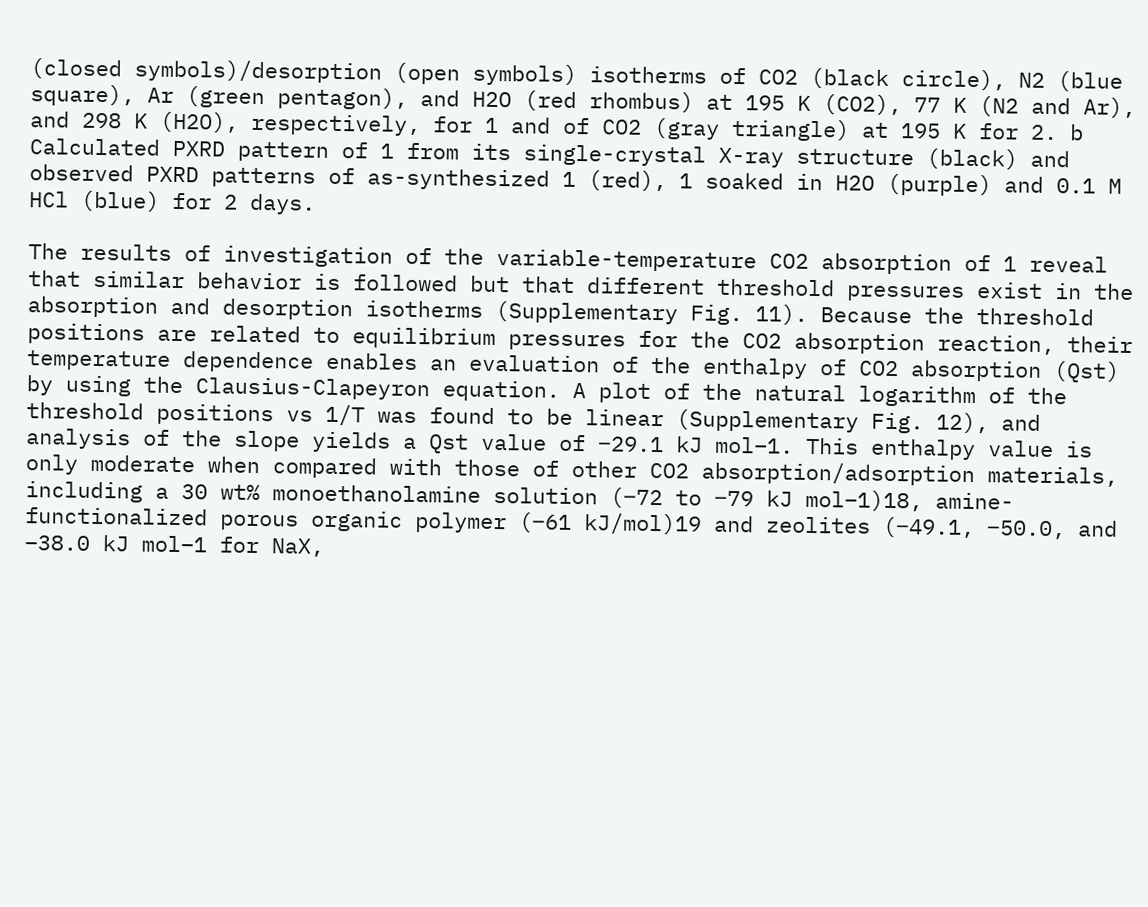(closed symbols)/desorption (open symbols) isotherms of CO2 (black circle), N2 (blue square), Ar (green pentagon), and H2O (red rhombus) at 195 K (CO2), 77 K (N2 and Ar), and 298 K (H2O), respectively, for 1 and of CO2 (gray triangle) at 195 K for 2. b Calculated PXRD pattern of 1 from its single-crystal X-ray structure (black) and observed PXRD patterns of as-synthesized 1 (red), 1 soaked in H2O (purple) and 0.1 M HCl (blue) for 2 days.

The results of investigation of the variable-temperature CO2 absorption of 1 reveal that similar behavior is followed but that different threshold pressures exist in the absorption and desorption isotherms (Supplementary Fig. 11). Because the threshold positions are related to equilibrium pressures for the CO2 absorption reaction, their temperature dependence enables an evaluation of the enthalpy of CO2 absorption (Qst) by using the Clausius-Clapeyron equation. A plot of the natural logarithm of the threshold positions vs 1/T was found to be linear (Supplementary Fig. 12), and analysis of the slope yields a Qst value of ‒29.1 kJ mol−1. This enthalpy value is only moderate when compared with those of other CO2 absorption/adsorption materials, including a 30 wt% monoethanolamine solution (‒72 to ‒79 kJ mol−1)18, amine-functionalized porous organic polymer (‒61 kJ/mol)19 and zeolites (‒49.1, ‒50.0, and −38.0 kJ mol−1 for NaX,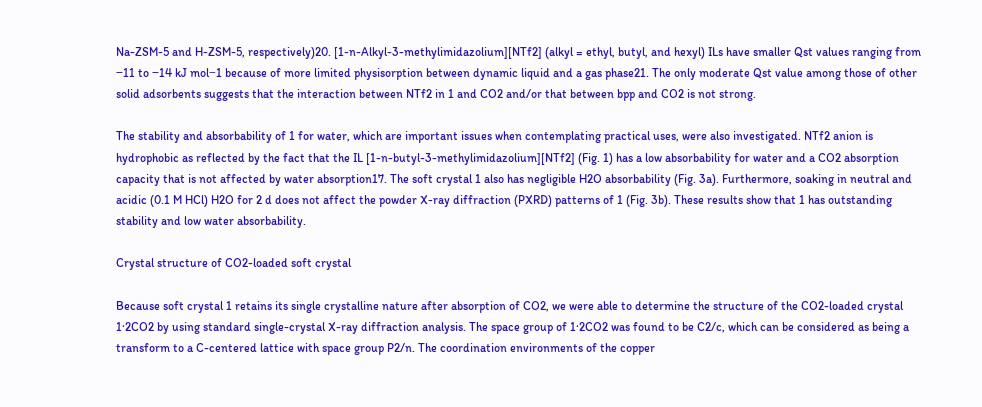Na-ZSM-5 and H-ZSM-5, respectively)20. [1-n-Alkyl-3-methylimidazolium][NTf2] (alkyl = ethyl, butyl, and hexyl) ILs have smaller Qst values ranging from ‒11 to ‒14 kJ mol−1 because of more limited physisorption between dynamic liquid and a gas phase21. The only moderate Qst value among those of other solid adsorbents suggests that the interaction between NTf2 in 1 and CO2 and/or that between bpp and CO2 is not strong.

The stability and absorbability of 1 for water, which are important issues when contemplating practical uses, were also investigated. NTf2 anion is hydrophobic as reflected by the fact that the IL [1-n-butyl-3-methylimidazolium][NTf2] (Fig. 1) has a low absorbability for water and a CO2 absorption capacity that is not affected by water absorption17. The soft crystal 1 also has negligible H2O absorbability (Fig. 3a). Furthermore, soaking in neutral and acidic (0.1 M HCl) H2O for 2 d does not affect the powder X-ray diffraction (PXRD) patterns of 1 (Fig. 3b). These results show that 1 has outstanding stability and low water absorbability.

Crystal structure of CO2-loaded soft crystal

Because soft crystal 1 retains its single crystalline nature after absorption of CO2, we were able to determine the structure of the CO2-loaded crystal 1·2CO2 by using standard single-crystal X-ray diffraction analysis. The space group of 1·2CO2 was found to be C2/c, which can be considered as being a transform to a C-centered lattice with space group P2/n. The coordination environments of the copper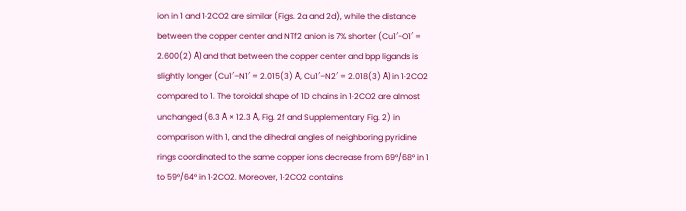ion in 1 and 1·2CO2 are similar (Figs. 2a and 2d), while the distance between the copper center and NTf2 anion is 7% shorter (Cu1′-O1′ = 2.600(2) Å) and that between the copper center and bpp ligands is slightly longer (Cu1′–N1′ = 2.015(3) Å, Cu1′–N2′ = 2.018(3) Å) in 1·2CO2 compared to 1. The toroidal shape of 1D chains in 1·2CO2 are almost unchanged (6.3 Å × 12.3 Å, Fig. 2f and Supplementary Fig. 2) in comparison with 1, and the dihedral angles of neighboring pyridine rings coordinated to the same copper ions decrease from 69°/68° in 1 to 59°/64° in 1·2CO2. Moreover, 1·2CO2 contains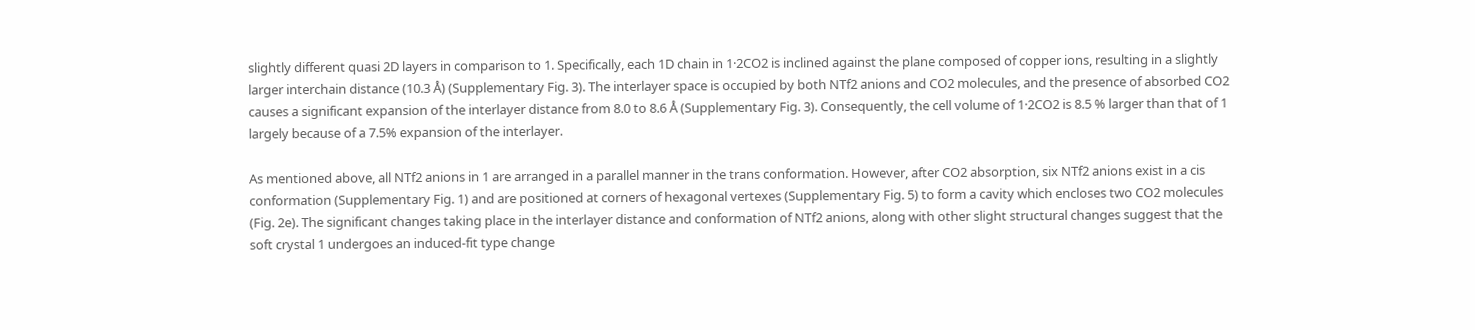slightly different quasi 2D layers in comparison to 1. Specifically, each 1D chain in 1·2CO2 is inclined against the plane composed of copper ions, resulting in a slightly larger interchain distance (10.3 Å) (Supplementary Fig. 3). The interlayer space is occupied by both NTf2 anions and CO2 molecules, and the presence of absorbed CO2 causes a significant expansion of the interlayer distance from 8.0 to 8.6 Å (Supplementary Fig. 3). Consequently, the cell volume of 1·2CO2 is 8.5 % larger than that of 1 largely because of a 7.5% expansion of the interlayer.

As mentioned above, all NTf2 anions in 1 are arranged in a parallel manner in the trans conformation. However, after CO2 absorption, six NTf2 anions exist in a cis conformation (Supplementary Fig. 1) and are positioned at corners of hexagonal vertexes (Supplementary Fig. 5) to form a cavity which encloses two CO2 molecules (Fig. 2e). The significant changes taking place in the interlayer distance and conformation of NTf2 anions, along with other slight structural changes suggest that the soft crystal 1 undergoes an induced-fit type change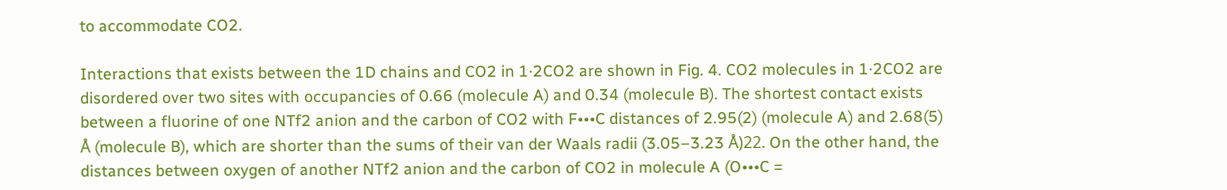to accommodate CO2.

Interactions that exists between the 1D chains and CO2 in 1·2CO2 are shown in Fig. 4. CO2 molecules in 1·2CO2 are disordered over two sites with occupancies of 0.66 (molecule A) and 0.34 (molecule B). The shortest contact exists between a fluorine of one NTf2 anion and the carbon of CO2 with F•••C distances of 2.95(2) (molecule A) and 2.68(5) Å (molecule B), which are shorter than the sums of their van der Waals radii (3.05–3.23 Å)22. On the other hand, the distances between oxygen of another NTf2 anion and the carbon of CO2 in molecule A (O•••C =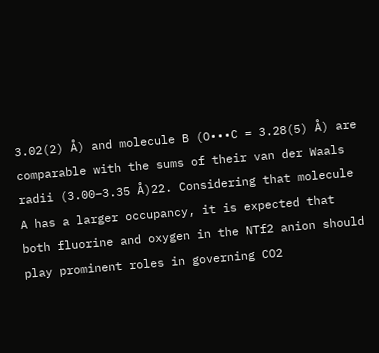3.02(2) Å) and molecule B (O•••C = 3.28(5) Å) are comparable with the sums of their van der Waals radii (3.00–3.35 Å)22. Considering that molecule A has a larger occupancy, it is expected that both fluorine and oxygen in the NTf2 anion should play prominent roles in governing CO2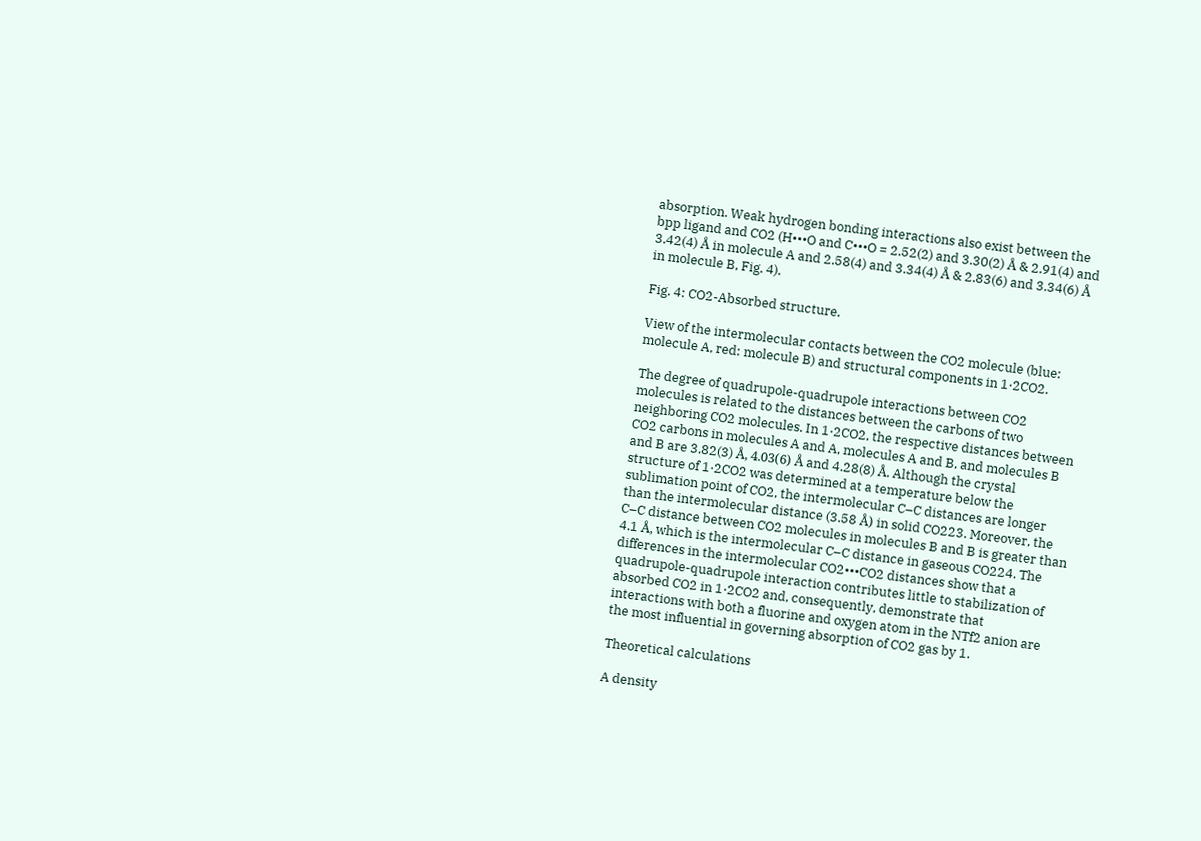absorption. Weak hydrogen bonding interactions also exist between the bpp ligand and CO2 (H•••O and C•••O = 2.52(2) and 3.30(2) Å & 2.91(4) and 3.42(4) Å in molecule A and 2.58(4) and 3.34(4) Å & 2.83(6) and 3.34(6) Å in molecule B, Fig. 4).

Fig. 4: CO2-Absorbed structure.

View of the intermolecular contacts between the CO2 molecule (blue: molecule A, red: molecule B) and structural components in 1·2CO2.

The degree of quadrupole-quadrupole interactions between CO2 molecules is related to the distances between the carbons of two neighboring CO2 molecules. In 1·2CO2, the respective distances between CO2 carbons in molecules A and A, molecules A and B, and molecules B and B are 3.82(3) Å, 4.03(6) Å and 4.28(8) Å. Although the crystal structure of 1·2CO2 was determined at a temperature below the sublimation point of CO2, the intermolecular C–C distances are longer than the intermolecular distance (3.58 Å) in solid CO223. Moreover, the C–C distance between CO2 molecules in molecules B and B is greater than 4.1 Å, which is the intermolecular C–C distance in gaseous CO224. The differences in the intermolecular CO2•••CO2 distances show that a quadrupole-quadrupole interaction contributes little to stabilization of absorbed CO2 in 1·2CO2 and, consequently, demonstrate that interactions with both a fluorine and oxygen atom in the NTf2 anion are the most influential in governing absorption of CO2 gas by 1.

Theoretical calculations

A density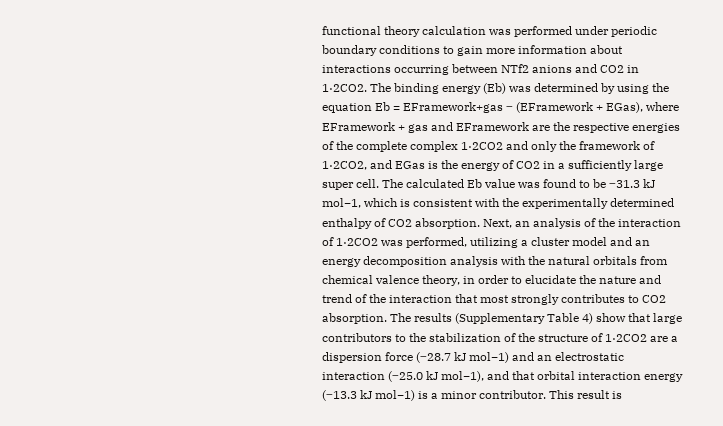functional theory calculation was performed under periodic boundary conditions to gain more information about interactions occurring between NTf2 anions and CO2 in 1·2CO2. The binding energy (Eb) was determined by using the equation Eb = EFramework+gas ‒ (EFramework + EGas), where EFramework + gas and EFramework are the respective energies of the complete complex 1·2CO2 and only the framework of 1·2CO2, and EGas is the energy of CO2 in a sufficiently large super cell. The calculated Eb value was found to be ‒31.3 kJ mol−1, which is consistent with the experimentally determined enthalpy of CO2 absorption. Next, an analysis of the interaction of 1·2CO2 was performed, utilizing a cluster model and an energy decomposition analysis with the natural orbitals from chemical valence theory, in order to elucidate the nature and trend of the interaction that most strongly contributes to CO2 absorption. The results (Supplementary Table 4) show that large contributors to the stabilization of the structure of 1·2CO2 are a dispersion force (‒28.7 kJ mol−1) and an electrostatic interaction (‒25.0 kJ mol−1), and that orbital interaction energy (‒13.3 kJ mol−1) is a minor contributor. This result is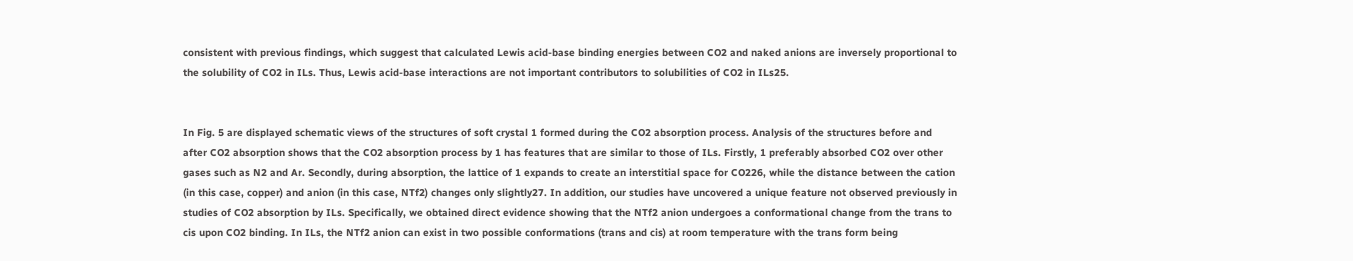consistent with previous findings, which suggest that calculated Lewis acid-base binding energies between CO2 and naked anions are inversely proportional to the solubility of CO2 in ILs. Thus, Lewis acid-base interactions are not important contributors to solubilities of CO2 in ILs25.


In Fig. 5 are displayed schematic views of the structures of soft crystal 1 formed during the CO2 absorption process. Analysis of the structures before and after CO2 absorption shows that the CO2 absorption process by 1 has features that are similar to those of ILs. Firstly, 1 preferably absorbed CO2 over other gases such as N2 and Ar. Secondly, during absorption, the lattice of 1 expands to create an interstitial space for CO226, while the distance between the cation (in this case, copper) and anion (in this case, NTf2) changes only slightly27. In addition, our studies have uncovered a unique feature not observed previously in studies of CO2 absorption by ILs. Specifically, we obtained direct evidence showing that the NTf2 anion undergoes a conformational change from the trans to cis upon CO2 binding. In ILs, the NTf2 anion can exist in two possible conformations (trans and cis) at room temperature with the trans form being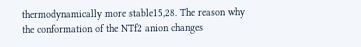thermodynamically more stable15,28. The reason why the conformation of the NTf2 anion changes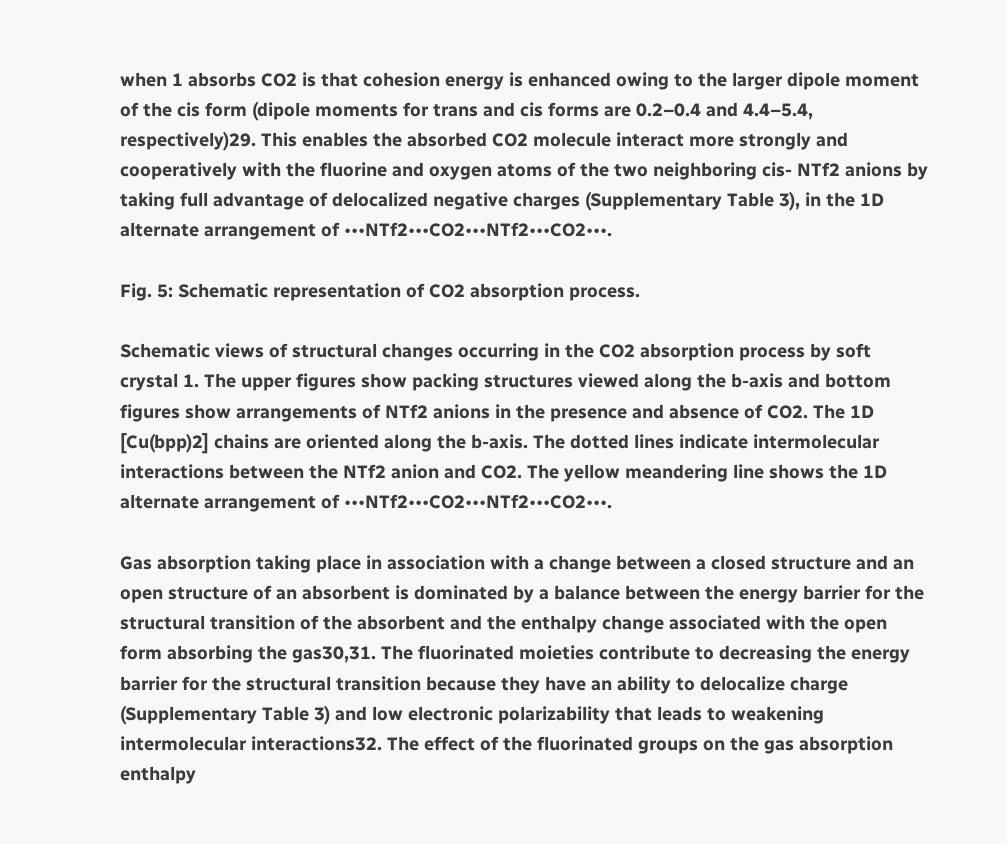when 1 absorbs CO2 is that cohesion energy is enhanced owing to the larger dipole moment of the cis form (dipole moments for trans and cis forms are 0.2–0.4 and 4.4–5.4, respectively)29. This enables the absorbed CO2 molecule interact more strongly and cooperatively with the fluorine and oxygen atoms of the two neighboring cis- NTf2 anions by taking full advantage of delocalized negative charges (Supplementary Table 3), in the 1D alternate arrangement of •••NTf2•••CO2•••NTf2•••CO2•••.

Fig. 5: Schematic representation of CO2 absorption process.

Schematic views of structural changes occurring in the CO2 absorption process by soft crystal 1. The upper figures show packing structures viewed along the b-axis and bottom figures show arrangements of NTf2 anions in the presence and absence of CO2. The 1D [Cu(bpp)2] chains are oriented along the b-axis. The dotted lines indicate intermolecular interactions between the NTf2 anion and CO2. The yellow meandering line shows the 1D alternate arrangement of •••NTf2•••CO2•••NTf2•••CO2•••.

Gas absorption taking place in association with a change between a closed structure and an open structure of an absorbent is dominated by a balance between the energy barrier for the structural transition of the absorbent and the enthalpy change associated with the open form absorbing the gas30,31. The fluorinated moieties contribute to decreasing the energy barrier for the structural transition because they have an ability to delocalize charge (Supplementary Table 3) and low electronic polarizability that leads to weakening intermolecular interactions32. The effect of the fluorinated groups on the gas absorption enthalpy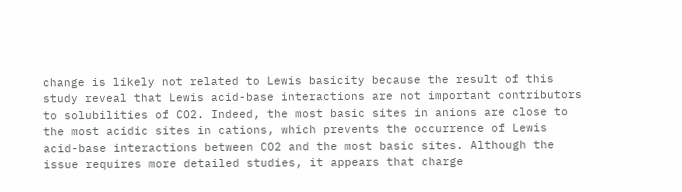change is likely not related to Lewis basicity because the result of this study reveal that Lewis acid-base interactions are not important contributors to solubilities of CO2. Indeed, the most basic sites in anions are close to the most acidic sites in cations, which prevents the occurrence of Lewis acid-base interactions between CO2 and the most basic sites. Although the issue requires more detailed studies, it appears that charge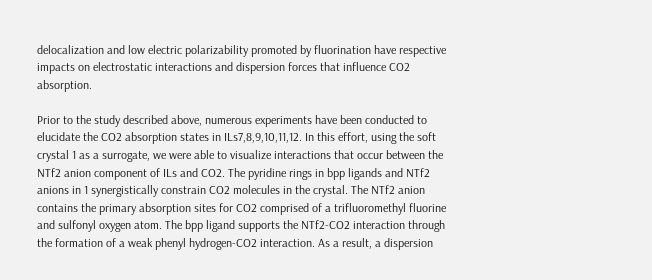delocalization and low electric polarizability promoted by fluorination have respective impacts on electrostatic interactions and dispersion forces that influence CO2 absorption.

Prior to the study described above, numerous experiments have been conducted to elucidate the CO2 absorption states in ILs7,8,9,10,11,12. In this effort, using the soft crystal 1 as a surrogate, we were able to visualize interactions that occur between the NTf2 anion component of ILs and CO2. The pyridine rings in bpp ligands and NTf2 anions in 1 synergistically constrain CO2 molecules in the crystal. The NTf2 anion contains the primary absorption sites for CO2 comprised of a trifluoromethyl fluorine and sulfonyl oxygen atom. The bpp ligand supports the NTf2-CO2 interaction through the formation of a weak phenyl hydrogen-CO2 interaction. As a result, a dispersion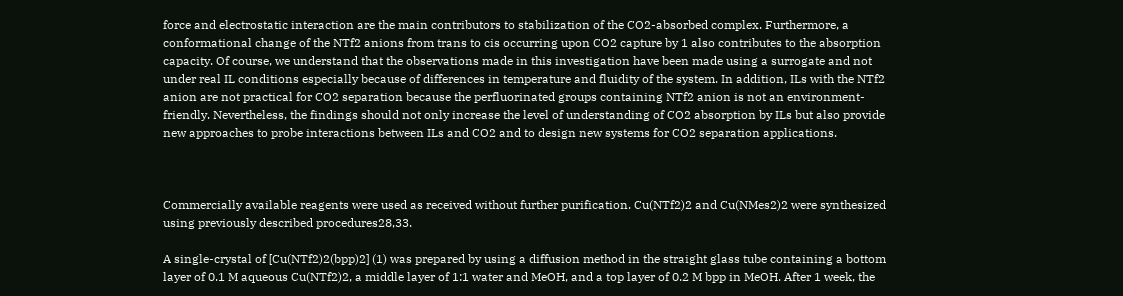force and electrostatic interaction are the main contributors to stabilization of the CO2-absorbed complex. Furthermore, a conformational change of the NTf2 anions from trans to cis occurring upon CO2 capture by 1 also contributes to the absorption capacity. Of course, we understand that the observations made in this investigation have been made using a surrogate and not under real IL conditions especially because of differences in temperature and fluidity of the system. In addition, ILs with the NTf2 anion are not practical for CO2 separation because the perfluorinated groups containing NTf2 anion is not an environment-friendly. Nevertheless, the findings should not only increase the level of understanding of CO2 absorption by ILs but also provide new approaches to probe interactions between ILs and CO2 and to design new systems for CO2 separation applications.



Commercially available reagents were used as received without further purification. Cu(NTf2)2 and Cu(NMes2)2 were synthesized using previously described procedures28,33.

A single-crystal of [Cu(NTf2)2(bpp)2] (1) was prepared by using a diffusion method in the straight glass tube containing a bottom layer of 0.1 M aqueous Cu(NTf2)2, a middle layer of 1:1 water and MeOH, and a top layer of 0.2 M bpp in MeOH. After 1 week, the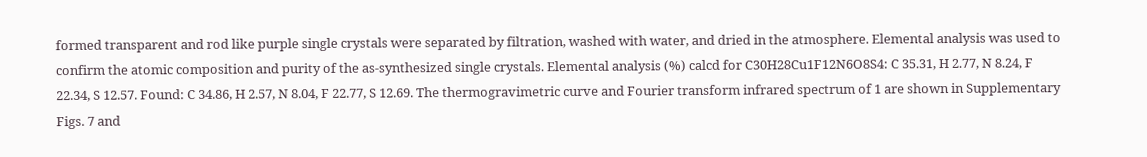formed transparent and rod like purple single crystals were separated by filtration, washed with water, and dried in the atmosphere. Elemental analysis was used to confirm the atomic composition and purity of the as-synthesized single crystals. Elemental analysis (%) calcd for C30H28Cu1F12N6O8S4: C 35.31, H 2.77, N 8.24, F 22.34, S 12.57. Found: C 34.86, H 2.57, N 8.04, F 22.77, S 12.69. The thermogravimetric curve and Fourier transform infrared spectrum of 1 are shown in Supplementary Figs. 7 and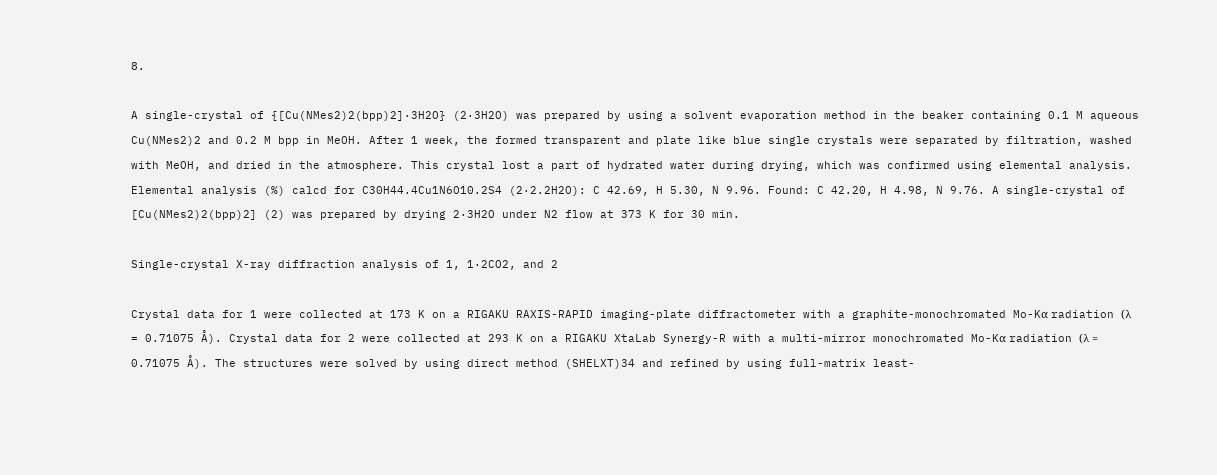8.

A single-crystal of {[Cu(NMes2)2(bpp)2]·3H2O} (2·3H2O) was prepared by using a solvent evaporation method in the beaker containing 0.1 M aqueous Cu(NMes2)2 and 0.2 M bpp in MeOH. After 1 week, the formed transparent and plate like blue single crystals were separated by filtration, washed with MeOH, and dried in the atmosphere. This crystal lost a part of hydrated water during drying, which was confirmed using elemental analysis. Elemental analysis (%) calcd for C30H44.4Cu1N6O10.2S4 (2·2.2H2O): C 42.69, H 5.30, N 9.96. Found: C 42.20, H 4.98, N 9.76. A single-crystal of [Cu(NMes2)2(bpp)2] (2) was prepared by drying 2·3H2O under N2 flow at 373 K for 30 min.

Single-crystal X-ray diffraction analysis of 1, 1·2CO2, and 2

Crystal data for 1 were collected at 173 K on a RIGAKU RAXIS-RAPID imaging-plate diffractometer with a graphite-monochromated Mo-Kα radiation (λ = 0.71075 Å). Crystal data for 2 were collected at 293 K on a RIGAKU XtaLab Synergy-R with a multi-mirror monochromated Mo-Kα radiation (λ = 0.71075 Å). The structures were solved by using direct method (SHELXT)34 and refined by using full-matrix least-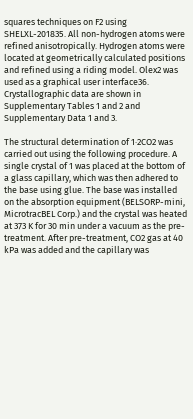squares techniques on F2 using SHELXL-201835. All non-hydrogen atoms were refined anisotropically. Hydrogen atoms were located at geometrically calculated positions and refined using a riding model. Olex2 was used as a graphical user interface36. Crystallographic data are shown in Supplementary Tables 1 and 2 and Supplementary Data 1 and 3.

The structural determination of 1·2CO2 was carried out using the following procedure. A single crystal of 1 was placed at the bottom of a glass capillary, which was then adhered to the base using glue. The base was installed on the absorption equipment (BELSORP-mini, MicrotracBEL Corp.) and the crystal was heated at 373 K for 30 min under a vacuum as the pre-treatment. After pre-treatment, CO2 gas at 40 kPa was added and the capillary was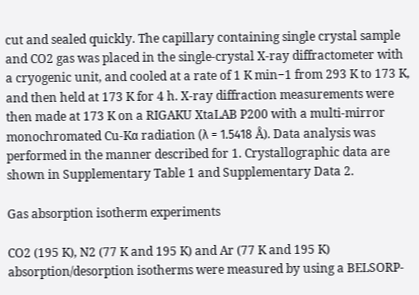cut and sealed quickly. The capillary containing single crystal sample and CO2 gas was placed in the single-crystal X-ray diffractometer with a cryogenic unit, and cooled at a rate of 1 K min−1 from 293 K to 173 K, and then held at 173 K for 4 h. X-ray diffraction measurements were then made at 173 K on a RIGAKU XtaLAB P200 with a multi-mirror monochromated Cu-Kα radiation (λ = 1.5418 Å). Data analysis was performed in the manner described for 1. Crystallographic data are shown in Supplementary Table 1 and Supplementary Data 2.

Gas absorption isotherm experiments

CO2 (195 K), N2 (77 K and 195 K) and Ar (77 K and 195 K) absorption/desorption isotherms were measured by using a BELSORP-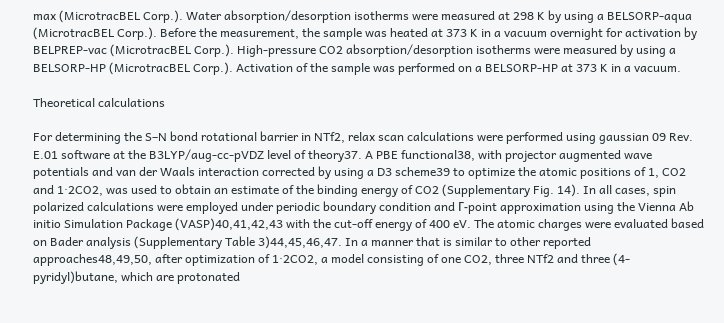max (MicrotracBEL Corp.). Water absorption/desorption isotherms were measured at 298 K by using a BELSORP-aqua (MicrotracBEL Corp.). Before the measurement, the sample was heated at 373 K in a vacuum overnight for activation by BELPREP-vac (MicrotracBEL Corp.). High-pressure CO2 absorption/desorption isotherms were measured by using a BELSORP-HP (MicrotracBEL Corp.). Activation of the sample was performed on a BELSORP-HP at 373 K in a vacuum.

Theoretical calculations

For determining the S–N bond rotational barrier in NTf2, relax scan calculations were performed using gaussian 09 Rev. E.01 software at the B3LYP/aug-cc-pVDZ level of theory37. A PBE functional38, with projector augmented wave potentials and van der Waals interaction corrected by using a D3 scheme39 to optimize the atomic positions of 1, CO2 and 1·2CO2, was used to obtain an estimate of the binding energy of CO2 (Supplementary Fig. 14). In all cases, spin polarized calculations were employed under periodic boundary condition and Γ-point approximation using the Vienna Ab initio Simulation Package (VASP)40,41,42,43 with the cut-off energy of 400 eV. The atomic charges were evaluated based on Bader analysis (Supplementary Table 3)44,45,46,47. In a manner that is similar to other reported approaches48,49,50, after optimization of 1·2CO2, a model consisting of one CO2, three NTf2 and three (4-pyridyl)butane, which are protonated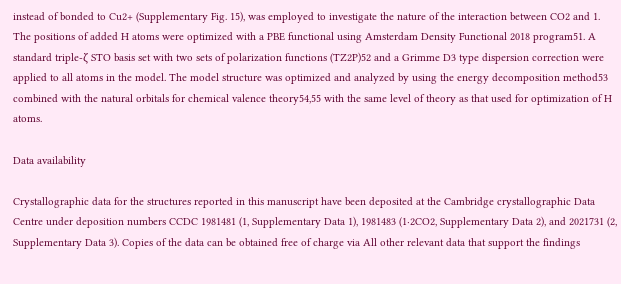instead of bonded to Cu2+ (Supplementary Fig. 15), was employed to investigate the nature of the interaction between CO2 and 1. The positions of added H atoms were optimized with a PBE functional using Amsterdam Density Functional 2018 program51. A standard triple-ζ STO basis set with two sets of polarization functions (TZ2P)52 and a Grimme D3 type dispersion correction were applied to all atoms in the model. The model structure was optimized and analyzed by using the energy decomposition method53 combined with the natural orbitals for chemical valence theory54,55 with the same level of theory as that used for optimization of H atoms.

Data availability

Crystallographic data for the structures reported in this manuscript have been deposited at the Cambridge crystallographic Data Centre under deposition numbers CCDC 1981481 (1, Supplementary Data 1), 1981483 (1·2CO2, Supplementary Data 2), and 2021731 (2, Supplementary Data 3). Copies of the data can be obtained free of charge via All other relevant data that support the findings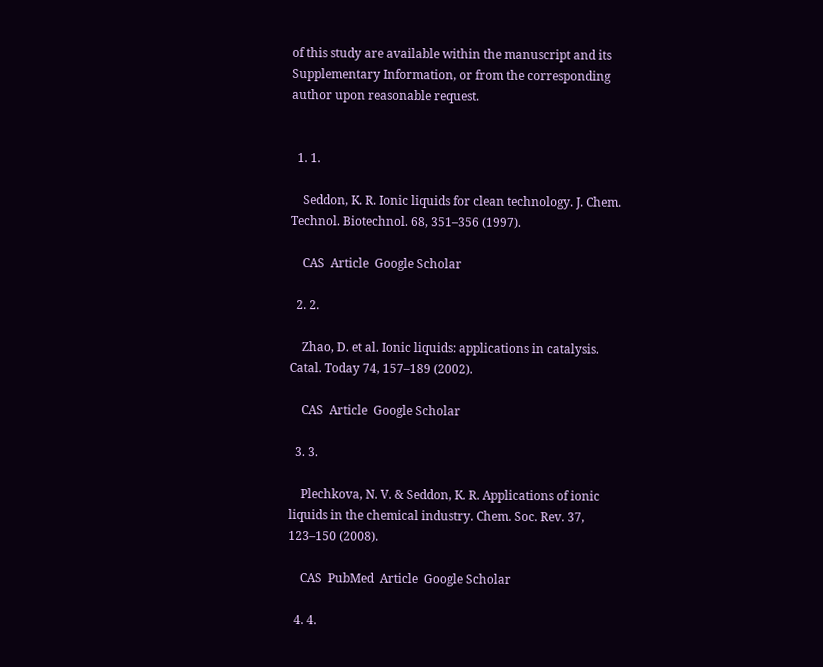of this study are available within the manuscript and its Supplementary Information, or from the corresponding author upon reasonable request.


  1. 1.

    Seddon, K. R. Ionic liquids for clean technology. J. Chem. Technol. Biotechnol. 68, 351–356 (1997).

    CAS  Article  Google Scholar

  2. 2.

    Zhao, D. et al. Ionic liquids: applications in catalysis. Catal. Today 74, 157–189 (2002).

    CAS  Article  Google Scholar

  3. 3.

    Plechkova, N. V. & Seddon, K. R. Applications of ionic liquids in the chemical industry. Chem. Soc. Rev. 37, 123–150 (2008).

    CAS  PubMed  Article  Google Scholar

  4. 4.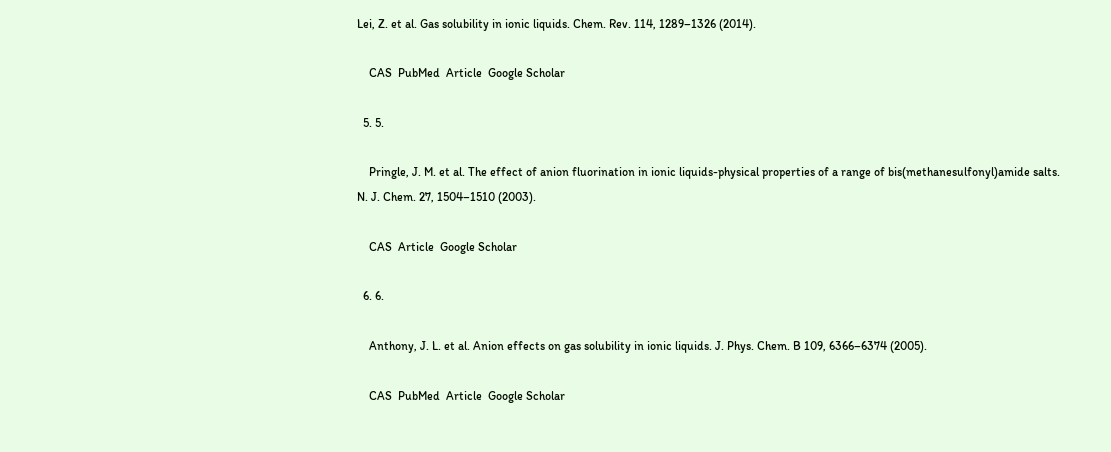Lei, Z. et al. Gas solubility in ionic liquids. Chem. Rev. 114, 1289–1326 (2014).

    CAS  PubMed  Article  Google Scholar

  5. 5.

    Pringle, J. M. et al. The effect of anion fluorination in ionic liquids-physical properties of a range of bis(methanesulfonyl)amide salts. N. J. Chem. 27, 1504–1510 (2003).

    CAS  Article  Google Scholar

  6. 6.

    Anthony, J. L. et al. Anion effects on gas solubility in ionic liquids. J. Phys. Chem. B 109, 6366–6374 (2005).

    CAS  PubMed  Article  Google Scholar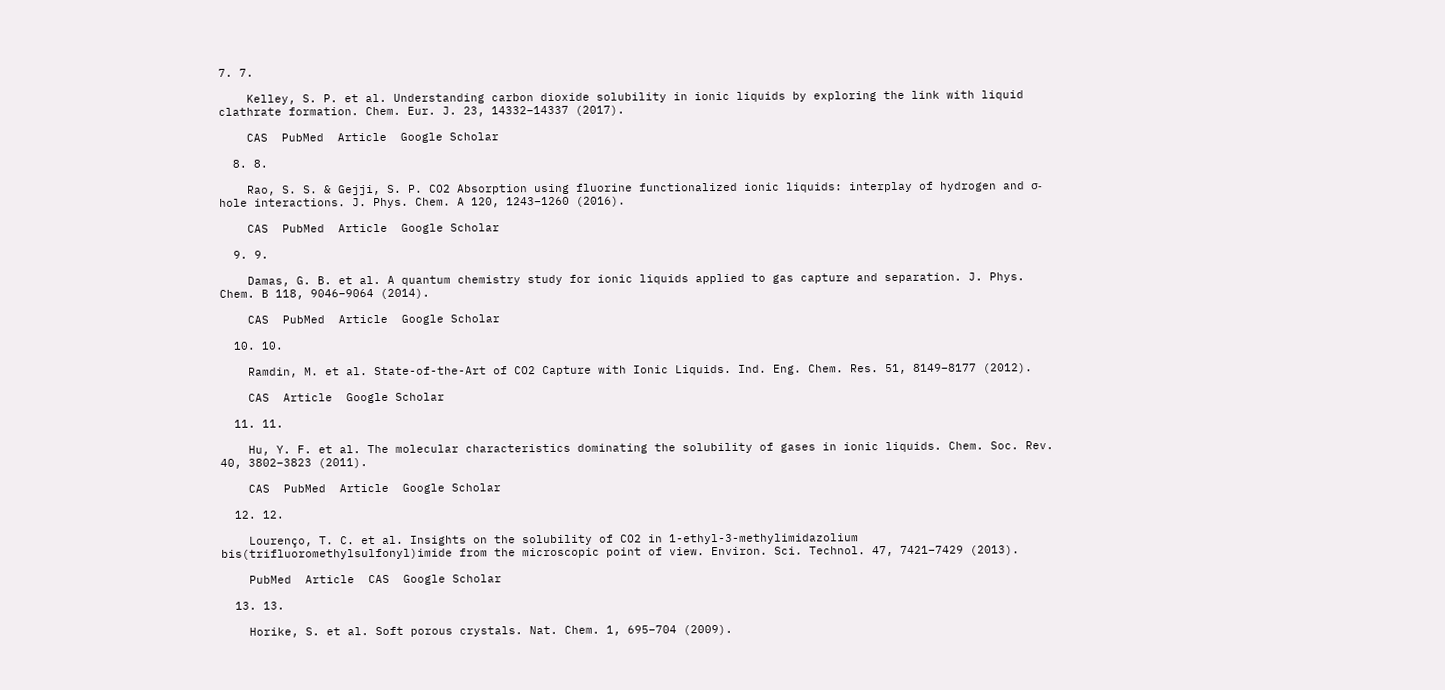7. 7.

    Kelley, S. P. et al. Understanding carbon dioxide solubility in ionic liquids by exploring the link with liquid clathrate formation. Chem. Eur. J. 23, 14332–14337 (2017).

    CAS  PubMed  Article  Google Scholar

  8. 8.

    Rao, S. S. & Gejji, S. P. CO2 Absorption using fluorine functionalized ionic liquids: interplay of hydrogen and σ-hole interactions. J. Phys. Chem. A 120, 1243–1260 (2016).

    CAS  PubMed  Article  Google Scholar

  9. 9.

    Damas, G. B. et al. A quantum chemistry study for ionic liquids applied to gas capture and separation. J. Phys. Chem. B 118, 9046–9064 (2014).

    CAS  PubMed  Article  Google Scholar

  10. 10.

    Ramdin, M. et al. State-of-the-Art of CO2 Capture with Ionic Liquids. Ind. Eng. Chem. Res. 51, 8149–8177 (2012).

    CAS  Article  Google Scholar

  11. 11.

    Hu, Y. F. et al. The molecular characteristics dominating the solubility of gases in ionic liquids. Chem. Soc. Rev. 40, 3802–3823 (2011).

    CAS  PubMed  Article  Google Scholar

  12. 12.

    Lourenço, T. C. et al. Insights on the solubility of CO2 in 1-ethyl-3-methylimidazolium bis(trifluoromethylsulfonyl)imide from the microscopic point of view. Environ. Sci. Technol. 47, 7421–7429 (2013).

    PubMed  Article  CAS  Google Scholar

  13. 13.

    Horike, S. et al. Soft porous crystals. Nat. Chem. 1, 695–704 (2009).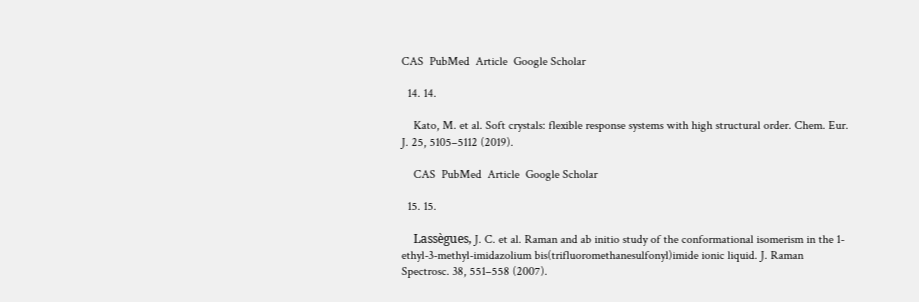CAS  PubMed  Article  Google Scholar

  14. 14.

    Kato, M. et al. Soft crystals: flexible response systems with high structural order. Chem. Eur. J. 25, 5105–5112 (2019).

    CAS  PubMed  Article  Google Scholar

  15. 15.

    Lassègues, J. C. et al. Raman and ab initio study of the conformational isomerism in the 1-ethyl-3-methyl-imidazolium bis(trifluoromethanesulfonyl)imide ionic liquid. J. Raman Spectrosc. 38, 551–558 (2007).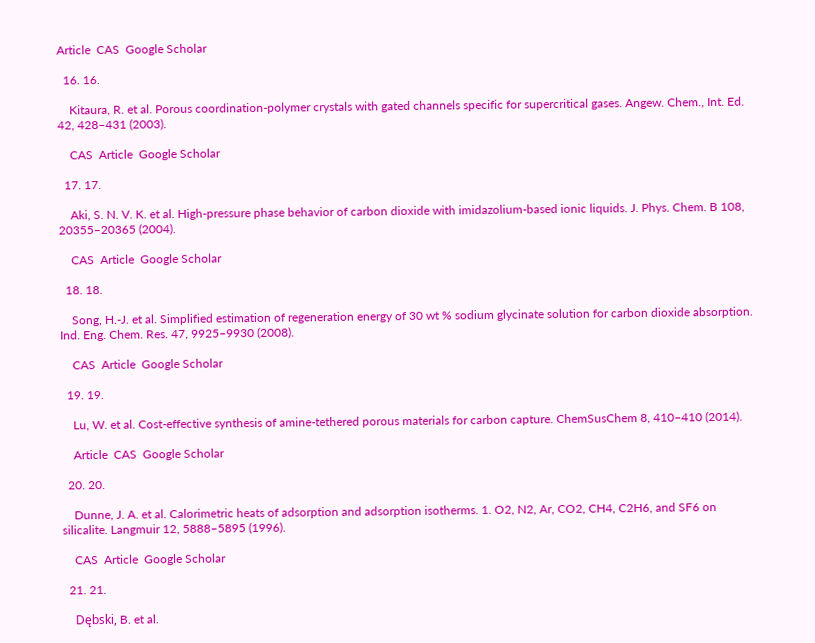Article  CAS  Google Scholar

  16. 16.

    Kitaura, R. et al. Porous coordination-polymer crystals with gated channels specific for supercritical gases. Angew. Chem., Int. Ed. 42, 428–431 (2003).

    CAS  Article  Google Scholar

  17. 17.

    Aki, S. N. V. K. et al. High-pressure phase behavior of carbon dioxide with imidazolium-based ionic liquids. J. Phys. Chem. B 108, 20355–20365 (2004).

    CAS  Article  Google Scholar

  18. 18.

    Song, H.-J. et al. Simplified estimation of regeneration energy of 30 wt % sodium glycinate solution for carbon dioxide absorption. Ind. Eng. Chem. Res. 47, 9925–9930 (2008).

    CAS  Article  Google Scholar

  19. 19.

    Lu, W. et al. Cost-effective synthesis of amine-tethered porous materials for carbon capture. ChemSusChem 8, 410–410 (2014).

    Article  CAS  Google Scholar

  20. 20.

    Dunne, J. A. et al. Calorimetric heats of adsorption and adsorption isotherms. 1. O2, N2, Ar, CO2, CH4, C2H6, and SF6 on silicalite. Langmuir 12, 5888–5895 (1996).

    CAS  Article  Google Scholar

  21. 21.

    Dębski, B. et al.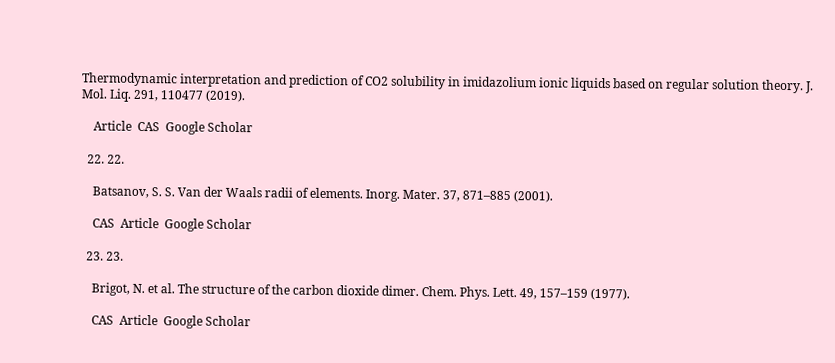Thermodynamic interpretation and prediction of CO2 solubility in imidazolium ionic liquids based on regular solution theory. J. Mol. Liq. 291, 110477 (2019).

    Article  CAS  Google Scholar

  22. 22.

    Batsanov, S. S. Van der Waals radii of elements. Inorg. Mater. 37, 871–885 (2001).

    CAS  Article  Google Scholar

  23. 23.

    Brigot, N. et al. The structure of the carbon dioxide dimer. Chem. Phys. Lett. 49, 157–159 (1977).

    CAS  Article  Google Scholar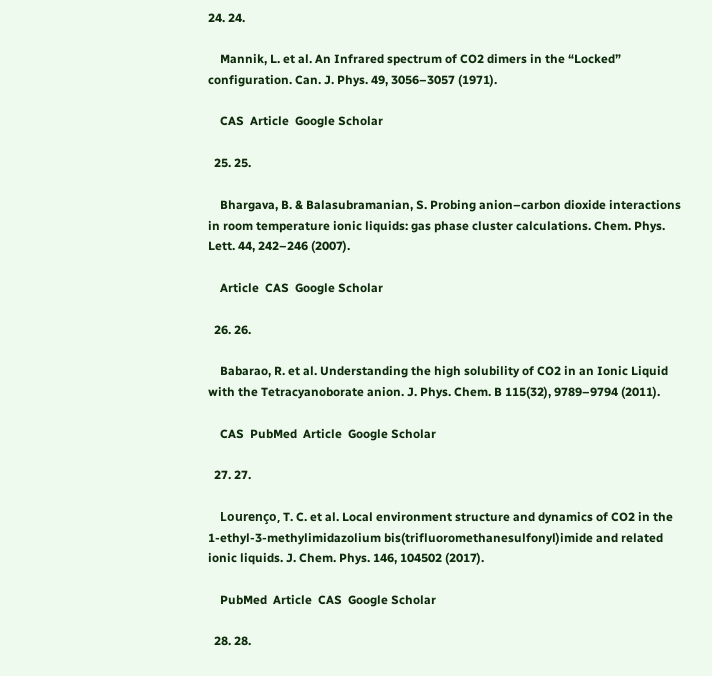24. 24.

    Mannik, L. et al. An Infrared spectrum of CO2 dimers in the “Locked” configuration. Can. J. Phys. 49, 3056–3057 (1971).

    CAS  Article  Google Scholar

  25. 25.

    Bhargava, B. & Balasubramanian, S. Probing anion–carbon dioxide interactions in room temperature ionic liquids: gas phase cluster calculations. Chem. Phys. Lett. 44, 242–246 (2007).

    Article  CAS  Google Scholar

  26. 26.

    Babarao, R. et al. Understanding the high solubility of CO2 in an Ionic Liquid with the Tetracyanoborate anion. J. Phys. Chem. B 115(32), 9789–9794 (2011).

    CAS  PubMed  Article  Google Scholar

  27. 27.

    Lourenço, T. C. et al. Local environment structure and dynamics of CO2 in the 1-ethyl-3-methylimidazolium bis(trifluoromethanesulfonyl)imide and related ionic liquids. J. Chem. Phys. 146, 104502 (2017).

    PubMed  Article  CAS  Google Scholar

  28. 28.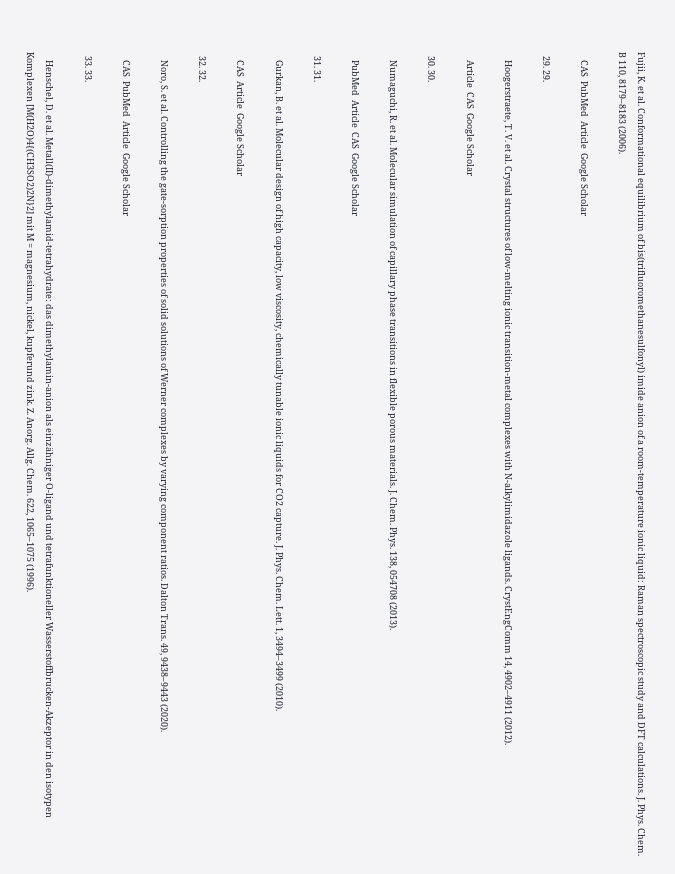Fujii, K. et al. Conformational equilibrium of bis(trifluoromethanesulfonyl) imide anion of a room-temperature ionic liquid: Raman spectroscopic study and DFT calculations. J. Phys. Chem. B 110, 8179–8183 (2006).

    CAS  PubMed  Article  Google Scholar

  29. 29.

    Hoogerstraete, T. V. et al. Crystal structures of low-melting ionic transition-metal complexes with N-alkylimidazole ligands. CrystEngComm 14, 4902–4911 (2012).

    Article  CAS  Google Scholar

  30. 30.

    Numaguchi, R. et al. Molecular simulation of capillary phase transitions in flexible porous materials. J. Chem. Phys. 138, 054708 (2013).

    PubMed  Article  CAS  Google Scholar

  31. 31.

    Gurkan, B. et al. Molecular design of high capacity, low viscosity, chemically tunable ionic liquids for CO2 capture. J. Phys. Chem. Lett. 1, 3494–3499 (2010).

    CAS  Article  Google Scholar

  32. 32.

    Noro, S. et al. Controlling the gate-sorption properties of solid solutions of Werner complexes by varying component ratios. Dalton Trans. 49, 9438–9443 (2020).

    CAS  PubMed  Article  Google Scholar

  33. 33.

    Henschel, D. et al. Metall(II)-dimethylamid-tetrahydrate: das dimethylamin-anion als einzähniger O-ligand und tetrafunktioneller Wasserstoffbrucken-Akzeptor in den isotypen Komplexen [M(H2O)4{(CH3SO2)2N}2] mit M = magnesium, nickel, kupferund zink. Z. Anorg. Allg. Chem. 622, 1065–1075 (1996).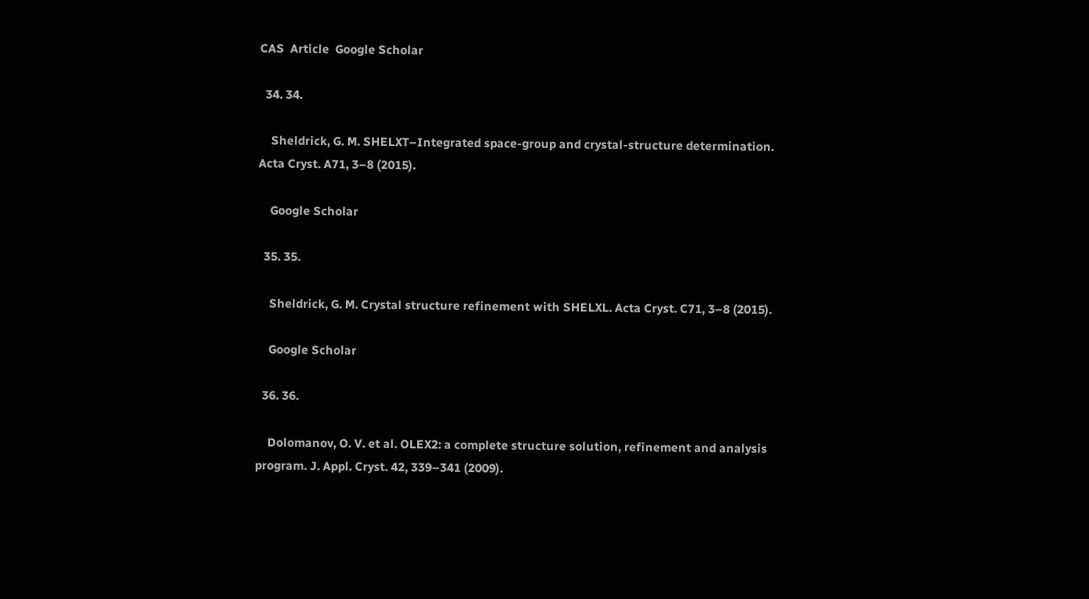CAS  Article  Google Scholar

  34. 34.

    Sheldrick, G. M. SHELXT–Integrated space-group and crystal-structure determination. Acta Cryst. A71, 3–8 (2015).

    Google Scholar

  35. 35.

    Sheldrick, G. M. Crystal structure refinement with SHELXL. Acta Cryst. C71, 3–8 (2015).

    Google Scholar

  36. 36.

    Dolomanov, O. V. et al. OLEX2: a complete structure solution, refinement and analysis program. J. Appl. Cryst. 42, 339–341 (2009).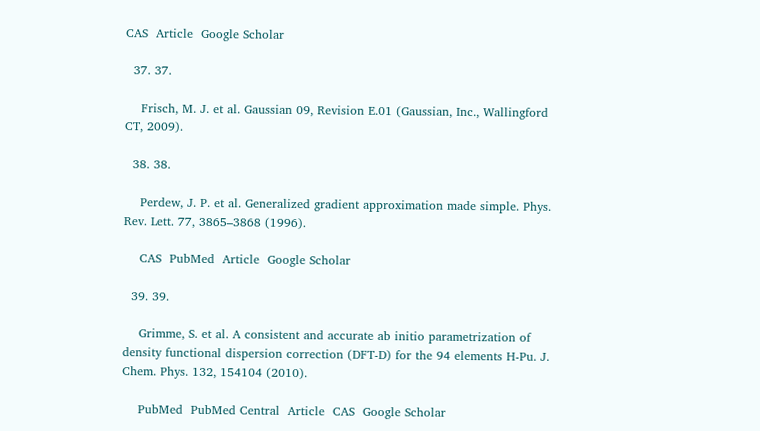CAS  Article  Google Scholar

  37. 37.

    Frisch, M. J. et al. Gaussian 09, Revision E.01 (Gaussian, Inc., Wallingford CT, 2009).

  38. 38.

    Perdew, J. P. et al. Generalized gradient approximation made simple. Phys. Rev. Lett. 77, 3865–3868 (1996).

    CAS  PubMed  Article  Google Scholar

  39. 39.

    Grimme, S. et al. A consistent and accurate ab initio parametrization of density functional dispersion correction (DFT-D) for the 94 elements H-Pu. J. Chem. Phys. 132, 154104 (2010).

    PubMed  PubMed Central  Article  CAS  Google Scholar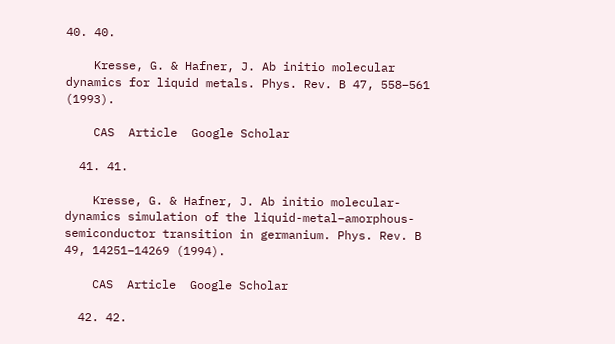40. 40.

    Kresse, G. & Hafner, J. Ab initio molecular dynamics for liquid metals. Phys. Rev. B 47, 558–561 (1993).

    CAS  Article  Google Scholar

  41. 41.

    Kresse, G. & Hafner, J. Ab initio molecular-dynamics simulation of the liquid-metal–amorphous-semiconductor transition in germanium. Phys. Rev. B 49, 14251–14269 (1994).

    CAS  Article  Google Scholar

  42. 42.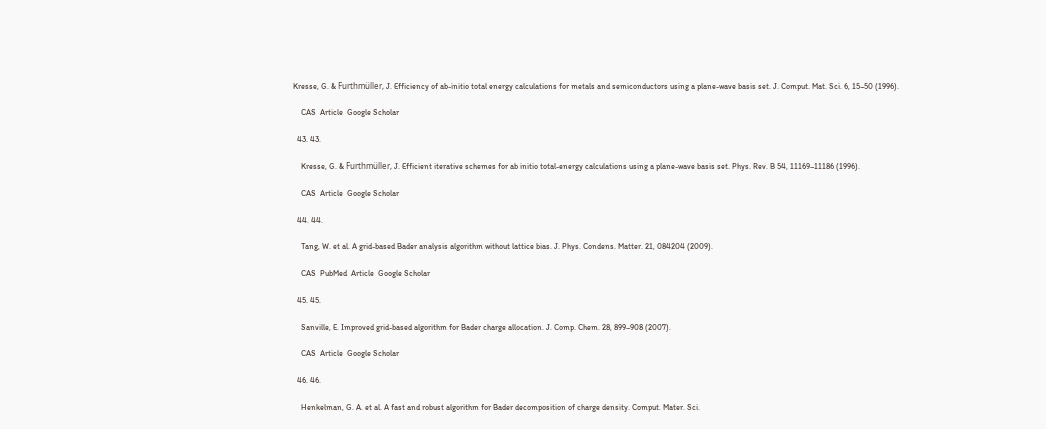Kresse, G. & Furthmüller, J. Efficiency of ab-initio total energy calculations for metals and semiconductors using a plane-wave basis set. J. Comput. Mat. Sci. 6, 15–50 (1996).

    CAS  Article  Google Scholar

  43. 43.

    Kresse, G. & Furthmüller, J. Efficient iterative schemes for ab initio total-energy calculations using a plane-wave basis set. Phys. Rev. B 54, 11169–11186 (1996).

    CAS  Article  Google Scholar

  44. 44.

    Tang, W. et al. A grid-based Bader analysis algorithm without lattice bias. J. Phys. Condens. Matter. 21, 084204 (2009).

    CAS  PubMed  Article  Google Scholar

  45. 45.

    Sanville, E. Improved grid-based algorithm for Bader charge allocation. J. Comp. Chem. 28, 899–908 (2007).

    CAS  Article  Google Scholar

  46. 46.

    Henkelman, G. A. et al. A fast and robust algorithm for Bader decomposition of charge density. Comput. Mater. Sci.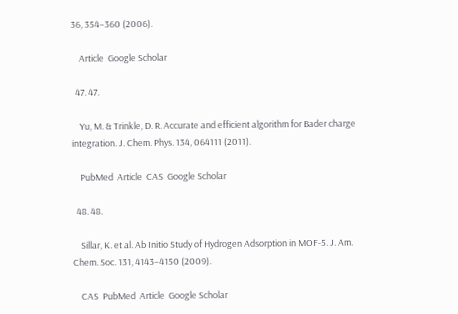36, 354–360 (2006).

    Article  Google Scholar

  47. 47.

    Yu, M. & Trinkle, D. R. Accurate and efficient algorithm for Bader charge integration. J. Chem. Phys. 134, 064111 (2011).

    PubMed  Article  CAS  Google Scholar

  48. 48.

    Sillar, K. et al. Ab Initio Study of Hydrogen Adsorption in MOF-5. J. Am. Chem. Soc. 131, 4143–4150 (2009).

    CAS  PubMed  Article  Google Scholar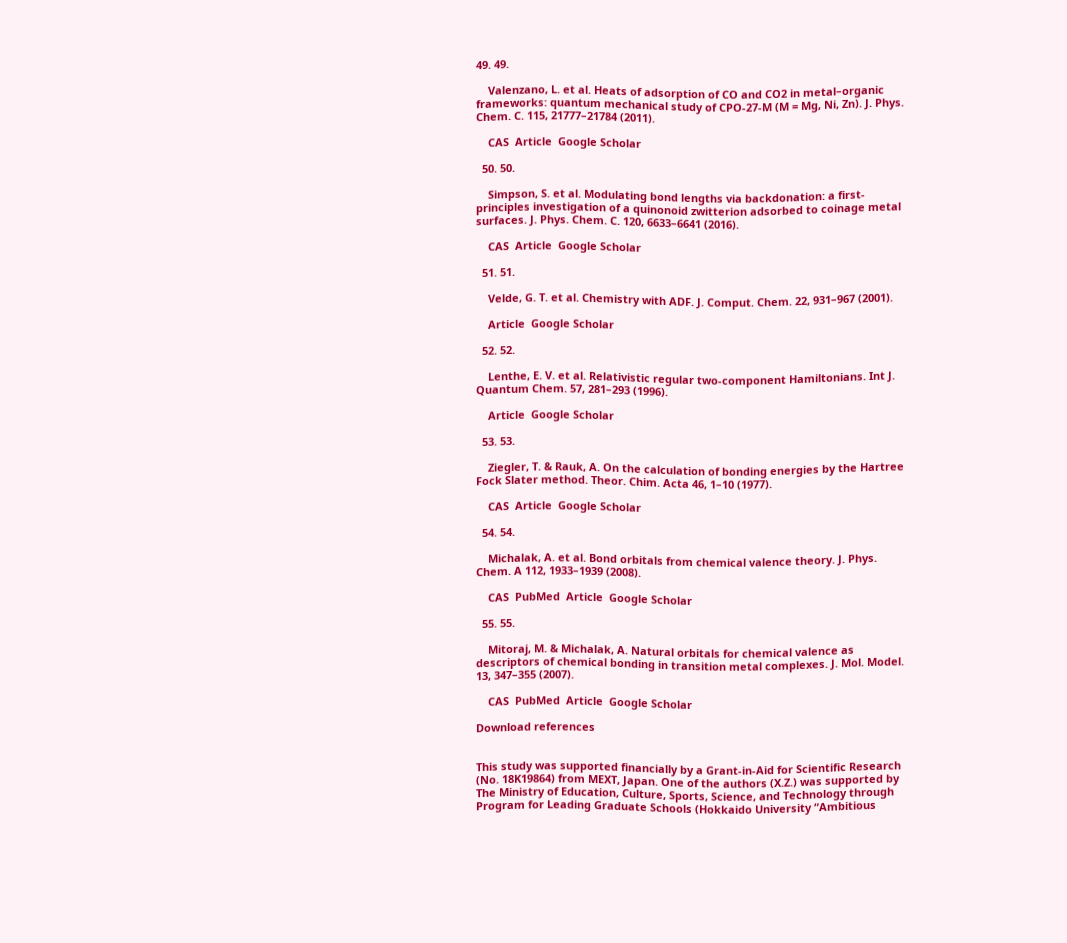49. 49.

    Valenzano, L. et al. Heats of adsorption of CO and CO2 in metal–organic frameworks: quantum mechanical study of CPO-27-M (M = Mg, Ni, Zn). J. Phys. Chem. C. 115, 21777–21784 (2011).

    CAS  Article  Google Scholar

  50. 50.

    Simpson, S. et al. Modulating bond lengths via backdonation: a first-principles investigation of a quinonoid zwitterion adsorbed to coinage metal surfaces. J. Phys. Chem. C. 120, 6633–6641 (2016).

    CAS  Article  Google Scholar

  51. 51.

    Velde, G. T. et al. Chemistry with ADF. J. Comput. Chem. 22, 931–967 (2001).

    Article  Google Scholar

  52. 52.

    Lenthe, E. V. et al. Relativistic regular two‐component Hamiltonians. Int J. Quantum Chem. 57, 281–293 (1996).

    Article  Google Scholar

  53. 53.

    Ziegler, T. & Rauk, A. On the calculation of bonding energies by the Hartree Fock Slater method. Theor. Chim. Acta 46, 1–10 (1977).

    CAS  Article  Google Scholar

  54. 54.

    Michalak, A. et al. Bond orbitals from chemical valence theory. J. Phys. Chem. A 112, 1933–1939 (2008).

    CAS  PubMed  Article  Google Scholar

  55. 55.

    Mitoraj, M. & Michalak, A. Natural orbitals for chemical valence as descriptors of chemical bonding in transition metal complexes. J. Mol. Model. 13, 347–355 (2007).

    CAS  PubMed  Article  Google Scholar

Download references


This study was supported financially by a Grant-in-Aid for Scientific Research (No. 18K19864) from MEXT, Japan. One of the authors (X.Z.) was supported by The Ministry of Education, Culture, Sports, Science, and Technology through Program for Leading Graduate Schools (Hokkaido University “Ambitious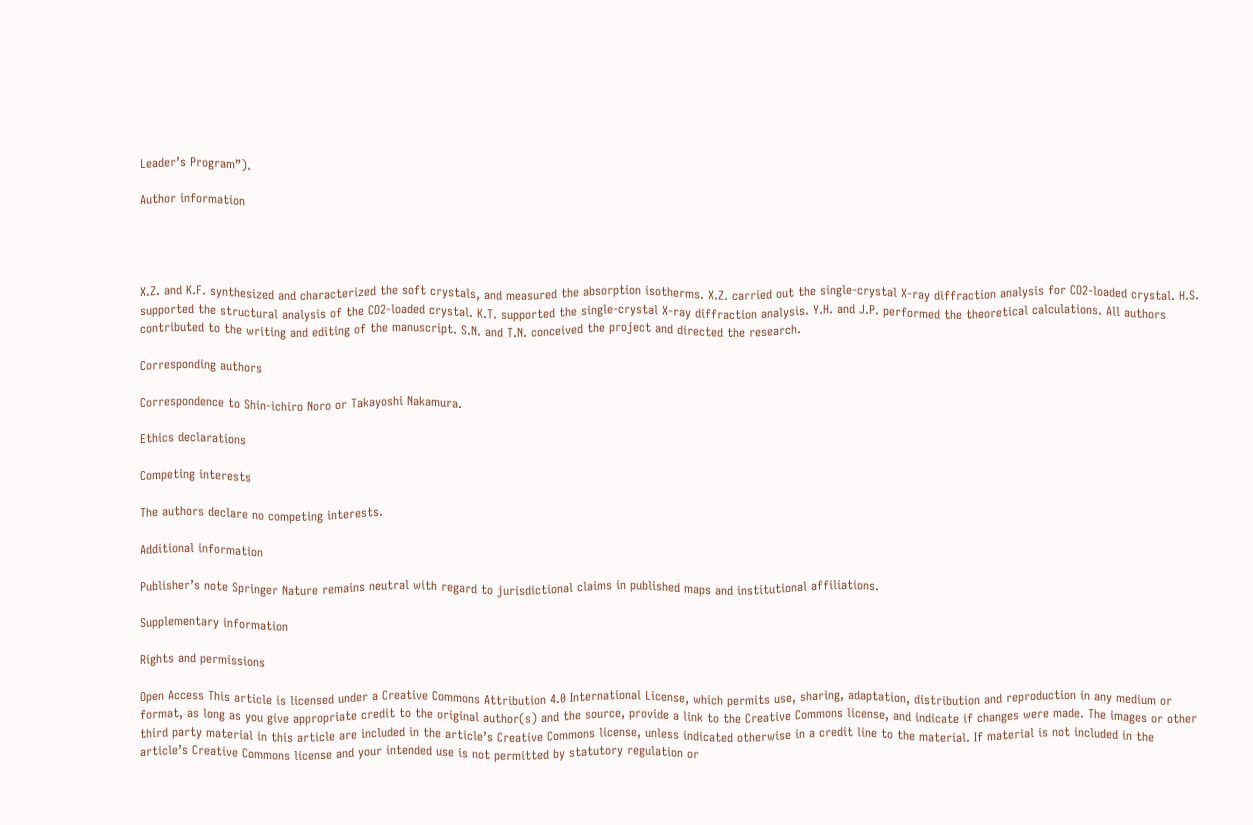Leader’s Program”).

Author information




X.Z. and K.F. synthesized and characterized the soft crystals, and measured the absorption isotherms. X.Z. carried out the single-crystal X-ray diffraction analysis for CO2-loaded crystal. H.S. supported the structural analysis of the CO2-loaded crystal. K.T. supported the single-crystal X-ray diffraction analysis. Y.H. and J.P. performed the theoretical calculations. All authors contributed to the writing and editing of the manuscript. S.N. and T.N. conceived the project and directed the research.

Corresponding authors

Correspondence to Shin-ichiro Noro or Takayoshi Nakamura.

Ethics declarations

Competing interests

The authors declare no competing interests.

Additional information

Publisher’s note Springer Nature remains neutral with regard to jurisdictional claims in published maps and institutional affiliations.

Supplementary information

Rights and permissions

Open Access This article is licensed under a Creative Commons Attribution 4.0 International License, which permits use, sharing, adaptation, distribution and reproduction in any medium or format, as long as you give appropriate credit to the original author(s) and the source, provide a link to the Creative Commons license, and indicate if changes were made. The images or other third party material in this article are included in the article’s Creative Commons license, unless indicated otherwise in a credit line to the material. If material is not included in the article’s Creative Commons license and your intended use is not permitted by statutory regulation or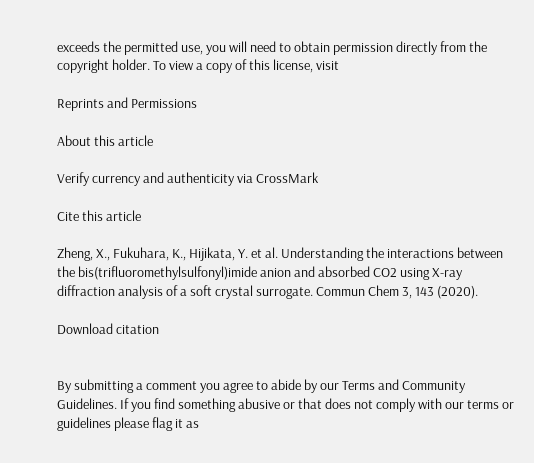exceeds the permitted use, you will need to obtain permission directly from the copyright holder. To view a copy of this license, visit

Reprints and Permissions

About this article

Verify currency and authenticity via CrossMark

Cite this article

Zheng, X., Fukuhara, K., Hijikata, Y. et al. Understanding the interactions between the bis(trifluoromethylsulfonyl)imide anion and absorbed CO2 using X-ray diffraction analysis of a soft crystal surrogate. Commun Chem 3, 143 (2020).

Download citation


By submitting a comment you agree to abide by our Terms and Community Guidelines. If you find something abusive or that does not comply with our terms or guidelines please flag it as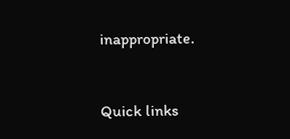inappropriate.


Quick links